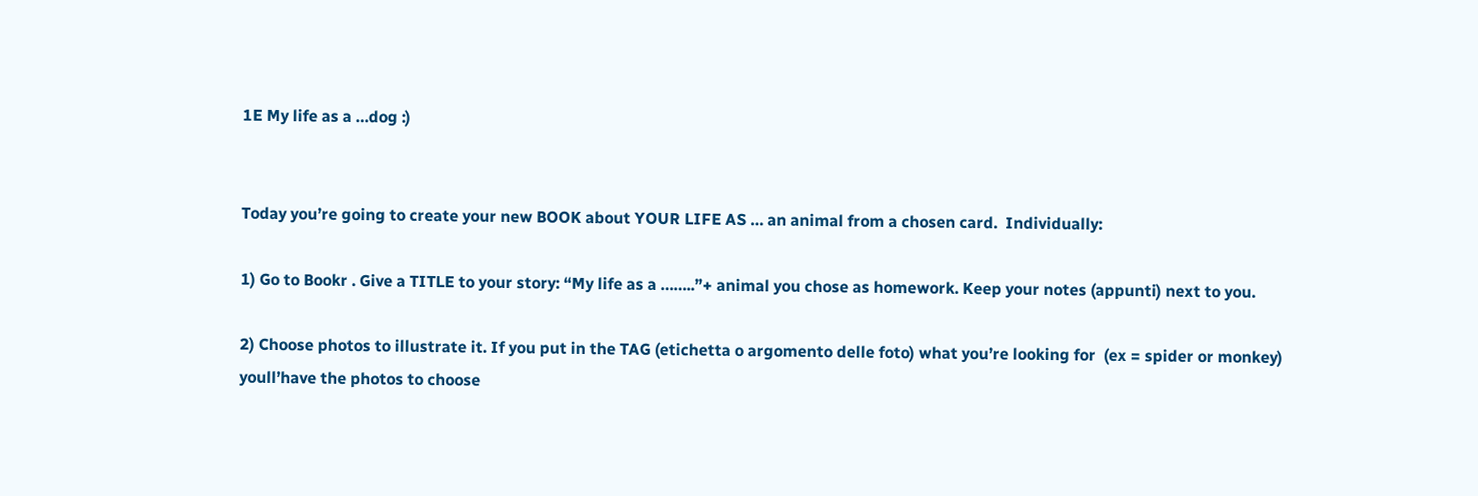1E My life as a …dog :)


Today you’re going to create your new BOOK about YOUR LIFE AS … an animal from a chosen card.  Individually:

1) Go to Bookr . Give a TITLE to your story: “My life as a ……..”+ animal you chose as homework. Keep your notes (appunti) next to you.

2) Choose photos to illustrate it. If you put in the TAG (etichetta o argomento delle foto) what you’re looking for  (ex = spider or monkey) youll’have the photos to choose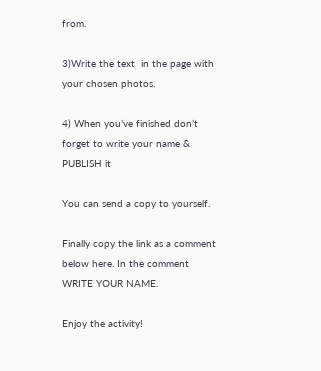from.

3)Write the text  in the page with your chosen photos.

4) When you’ve finished don’t forget to write your name & PUBLISH it

You can send a copy to yourself.

Finally copy the link as a comment below here. In the comment WRITE YOUR NAME.

Enjoy the activity!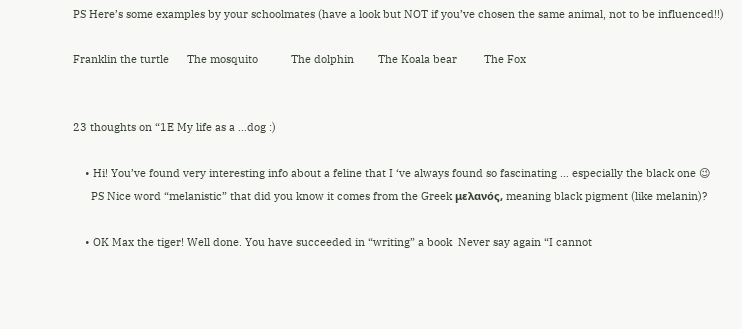PS Here’s some examples by your schoolmates (have a look but NOT if you’ve chosen the same animal, not to be influenced!!)

Franklin the turtle      The mosquito           The dolphin        The Koala bear         The Fox


23 thoughts on “1E My life as a …dog :)

    • Hi! You’ve found very interesting info about a feline that I ‘ve always found so fascinating … especially the black one 😉
      PS Nice word “melanistic” that did you know it comes from the Greek μελανός, meaning black pigment (like melanin)?

    • OK Max the tiger! Well done. You have succeeded in “writing” a book  Never say again “I cannot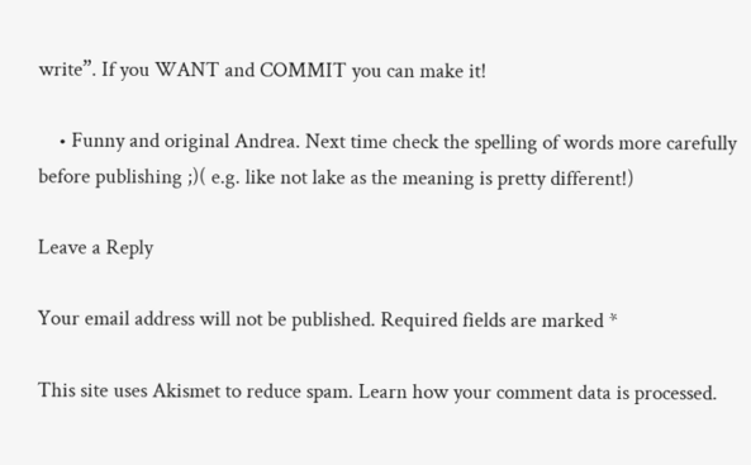write”. If you WANT and COMMIT you can make it!

    • Funny and original Andrea. Next time check the spelling of words more carefully before publishing ;)( e.g. like not lake as the meaning is pretty different!)

Leave a Reply

Your email address will not be published. Required fields are marked *

This site uses Akismet to reduce spam. Learn how your comment data is processed.